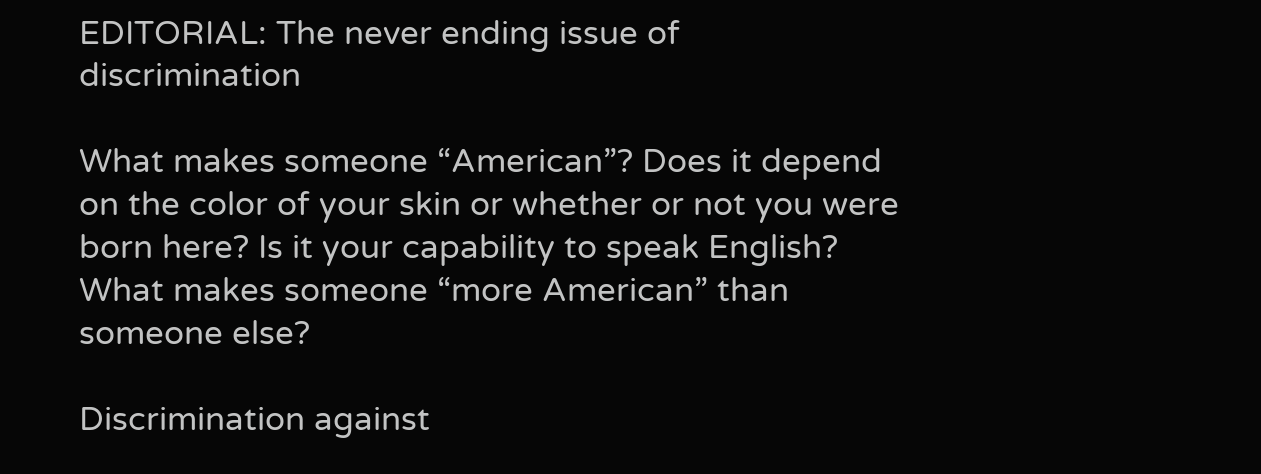EDITORIAL: The never ending issue of discrimination

What makes someone “American”? Does it depend on the color of your skin or whether or not you were born here? Is it your capability to speak English? What makes someone “more American” than someone else?

Discrimination against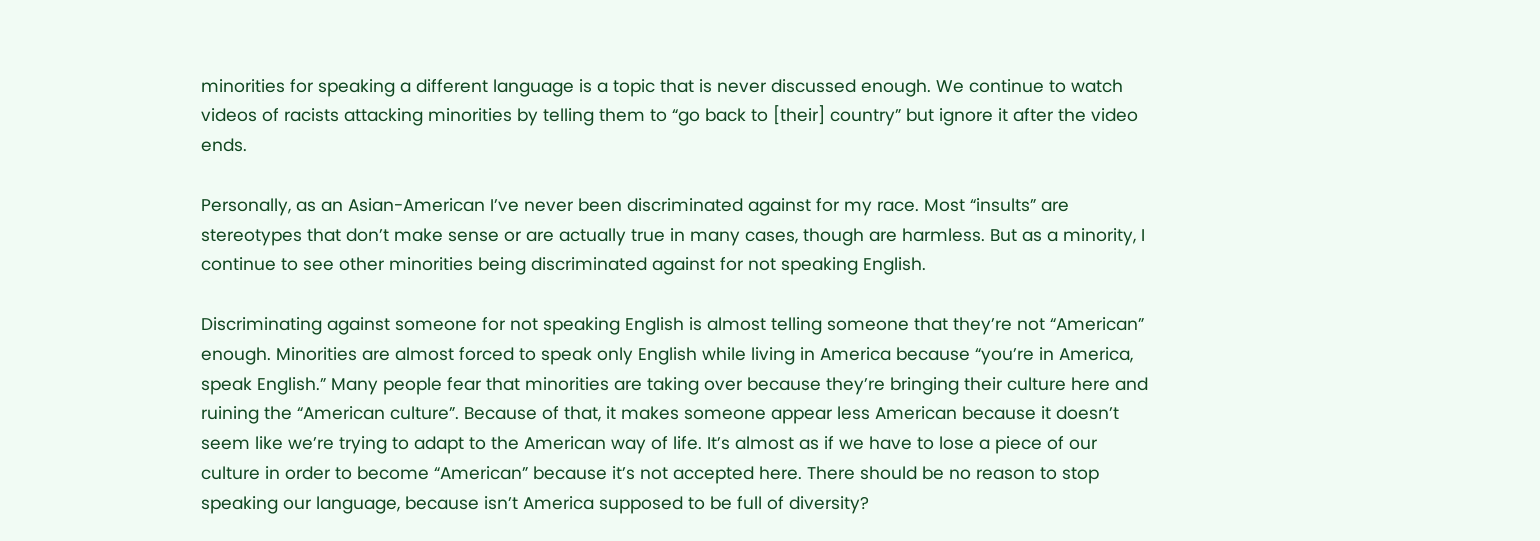minorities for speaking a different language is a topic that is never discussed enough. We continue to watch videos of racists attacking minorities by telling them to “go back to [their] country” but ignore it after the video ends.

Personally, as an Asian-American I’ve never been discriminated against for my race. Most “insults” are stereotypes that don’t make sense or are actually true in many cases, though are harmless. But as a minority, I continue to see other minorities being discriminated against for not speaking English.

Discriminating against someone for not speaking English is almost telling someone that they’re not “American” enough. Minorities are almost forced to speak only English while living in America because “you’re in America, speak English.” Many people fear that minorities are taking over because they’re bringing their culture here and ruining the “American culture”. Because of that, it makes someone appear less American because it doesn’t seem like we’re trying to adapt to the American way of life. It’s almost as if we have to lose a piece of our culture in order to become “American” because it’s not accepted here. There should be no reason to stop speaking our language, because isn’t America supposed to be full of diversity?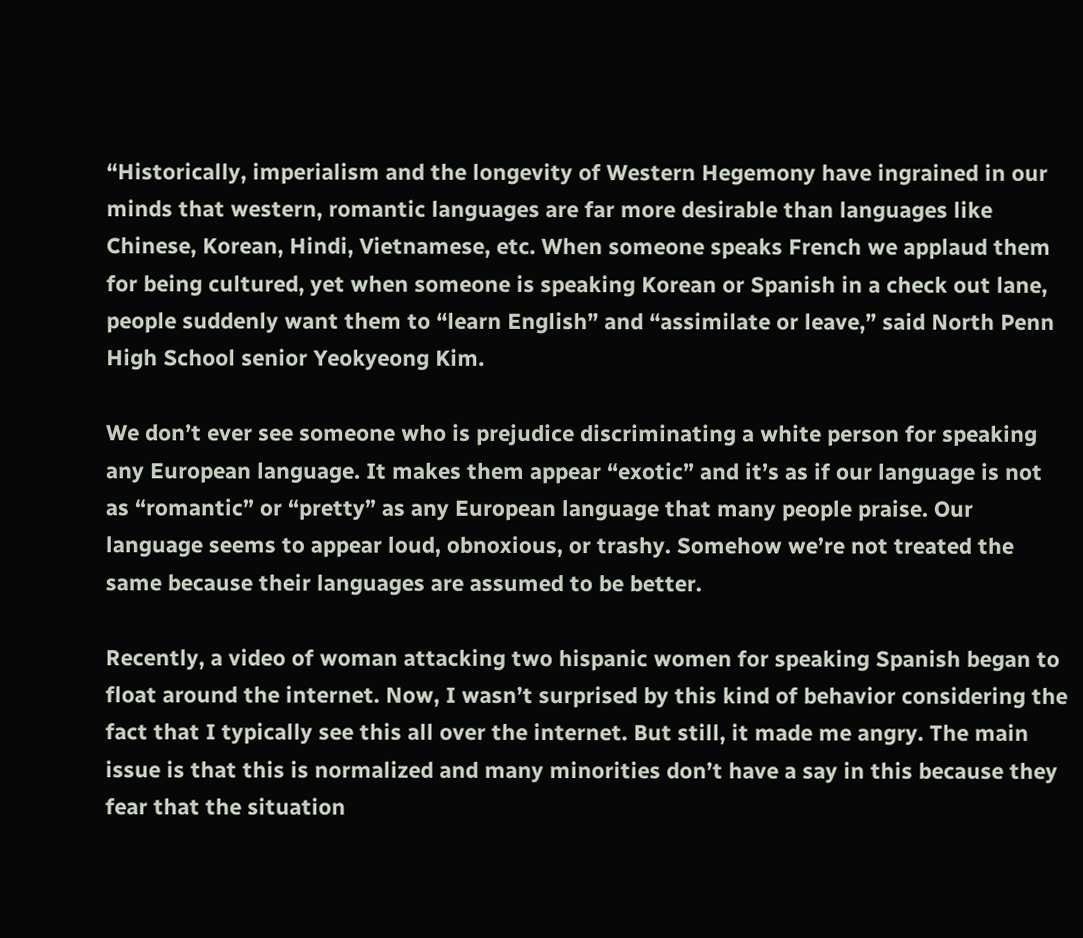“Historically, imperialism and the longevity of Western Hegemony have ingrained in our minds that western, romantic languages are far more desirable than languages like Chinese, Korean, Hindi, Vietnamese, etc. When someone speaks French we applaud them for being cultured, yet when someone is speaking Korean or Spanish in a check out lane, people suddenly want them to “learn English” and “assimilate or leave,” said North Penn High School senior Yeokyeong Kim.

We don’t ever see someone who is prejudice discriminating a white person for speaking any European language. It makes them appear “exotic” and it’s as if our language is not as “romantic” or “pretty” as any European language that many people praise. Our language seems to appear loud, obnoxious, or trashy. Somehow we’re not treated the same because their languages are assumed to be better.

Recently, a video of woman attacking two hispanic women for speaking Spanish began to float around the internet. Now, I wasn’t surprised by this kind of behavior considering the fact that I typically see this all over the internet. But still, it made me angry. The main issue is that this is normalized and many minorities don’t have a say in this because they fear that the situation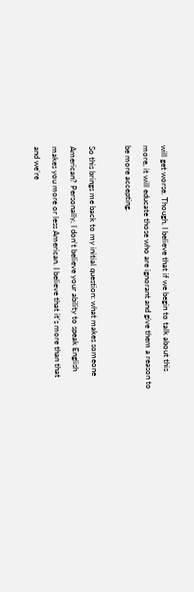will get worse. Though, I believe that if we begin to talk about this more, it will educate those who are ignorant and give them a reason to be more accepting.

So this brings me back to my initial question: what makes someone American? Personally, I don’t believe your ability to speak English makes you more or less American. I believe that it’s more than that and we’re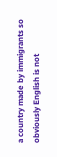a country made by immigrants so obviously English is not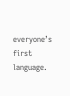everyone’s first language.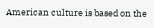American culture is based on the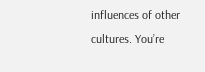influences of other cultures. You’re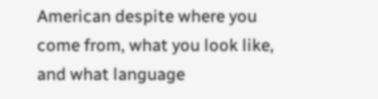American despite where you come from, what you look like, and what language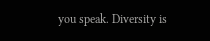you speak. Diversity is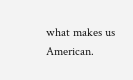what makes us American.